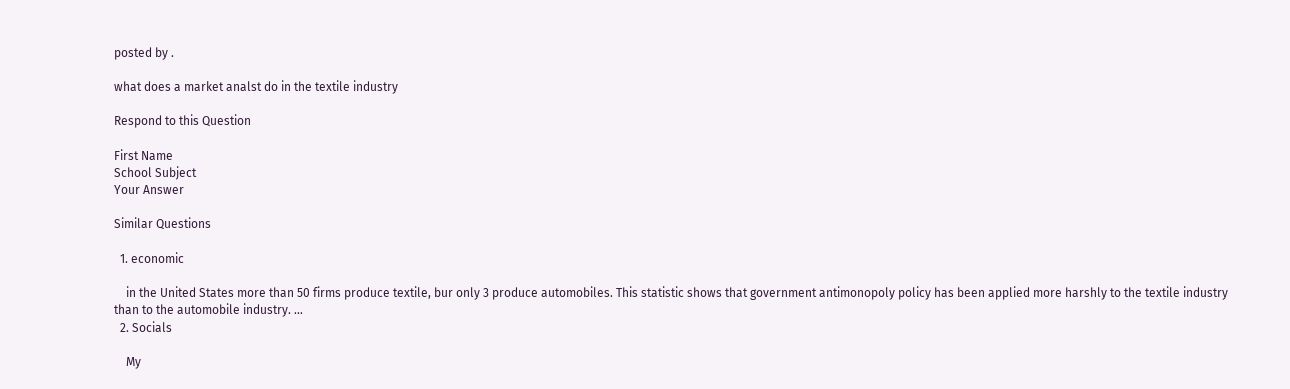posted by .

what does a market analst do in the textile industry

Respond to this Question

First Name
School Subject
Your Answer

Similar Questions

  1. economic

    in the United States more than 50 firms produce textile, bur only 3 produce automobiles. This statistic shows that government antimonopoly policy has been applied more harshly to the textile industry than to the automobile industry. …
  2. Socials

    My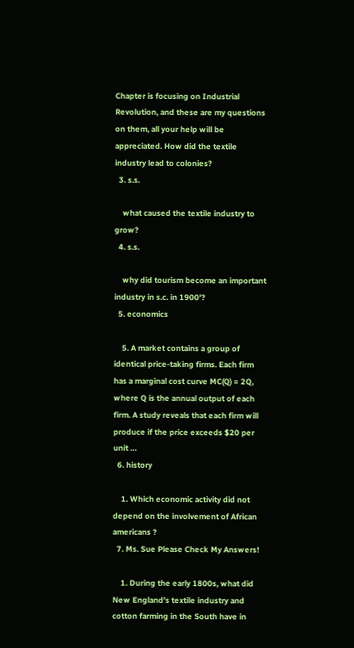Chapter is focusing on Industrial Revolution, and these are my questions on them, all your help will be appreciated. How did the textile industry lead to colonies?
  3. s.s.

    what caused the textile industry to grow?
  4. s.s.

    why did tourism become an important industry in s.c. in 1900'?
  5. economics

    5. A market contains a group of identical price-taking firms. Each firm has a marginal cost curve MC(Q) = 2Q, where Q is the annual output of each firm. A study reveals that each firm will produce if the price exceeds $20 per unit …
  6. history

    1. Which economic activity did not depend on the involvement of African americans ?
  7. Ms. Sue Please Check My Answers!

    1. During the early 1800s, what did New England's textile industry and cotton farming in the South have in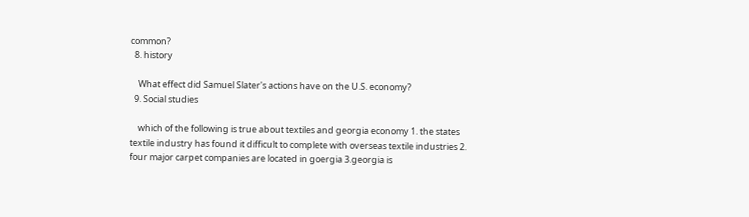common?
  8. history

    What effect did Samuel Slater's actions have on the U.S. economy?
  9. Social studies

    which of the following is true about textiles and georgia economy 1. the states textile industry has found it difficult to complete with overseas textile industries 2. four major carpet companies are located in goergia 3.georgia is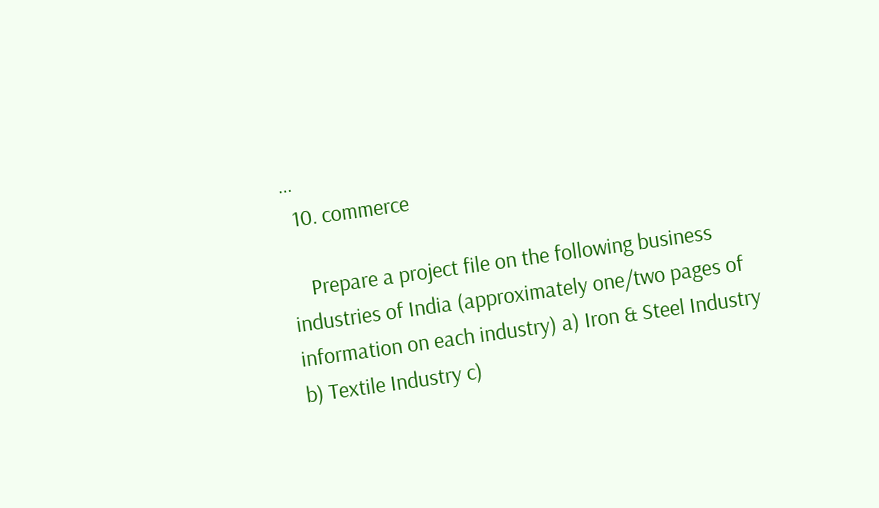…
  10. commerce

    Prepare a project file on the following business industries of India (approximately one/two pages of information on each industry) a) Iron & Steel Industry b) Textile Industry c)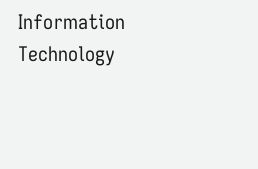Information Technology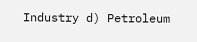Industry d) Petroleum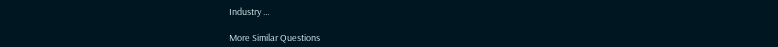Industry …

More Similar Questions